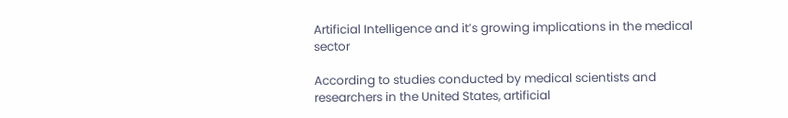Artificial Intelligence and it’s growing implications in the medical sector

According to studies conducted by medical scientists and researchers in the United States, artificial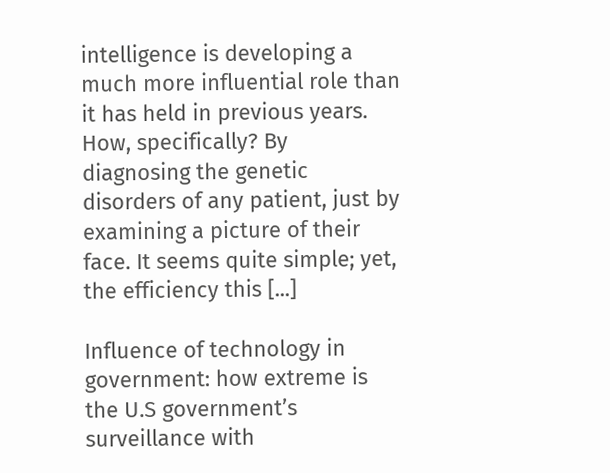intelligence is developing a much more influential role than it has held in previous years. How, specifically? By diagnosing the genetic disorders of any patient, just by examining a picture of their face. It seems quite simple; yet, the efficiency this [...]

Influence of technology in government: how extreme is the U.S government’s surveillance with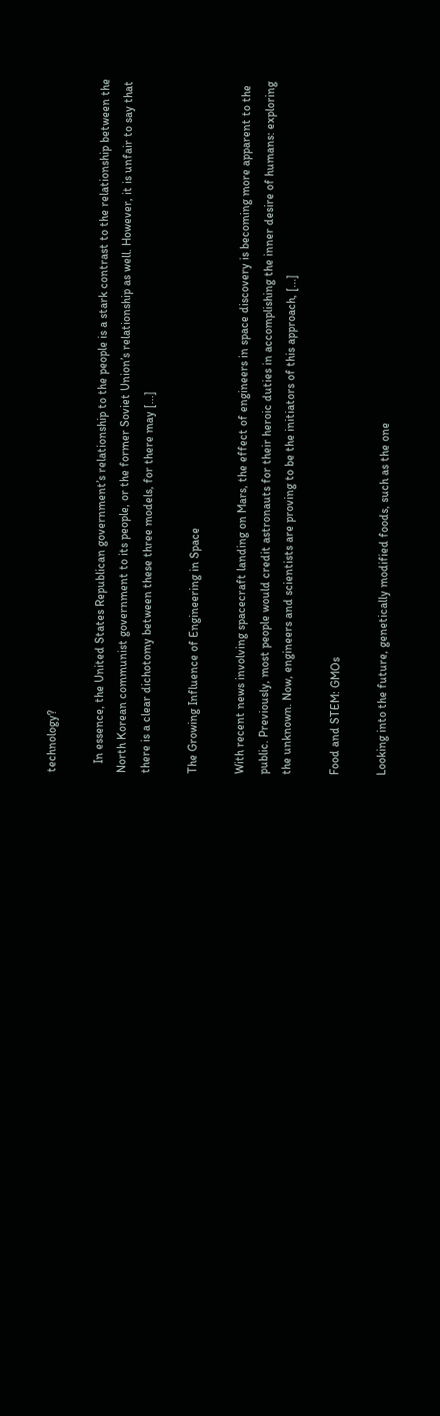technology?

   In essence, the United States Republican government’s relationship to the people is a stark contrast to the relationship between the North Korean communist government to its people, or the former Soviet Union’s relationship as well. However, it is unfair to say that there is a clear dichotomy between these three models, for there may [...]

The Growing Influence of Engineering in Space

With recent news involving spacecraft landing on Mars, the effect of engineers in space discovery is becoming more apparent to the public. Previously, most people would credit astronauts for their heroic duties in accomplishing the inner desire of humans: exploring the unknown. Now, engineers and scientists are proving to be the initiators of this approach, [...]

Food and STEM: GMOs

Looking into the future, genetically modified foods, such as the one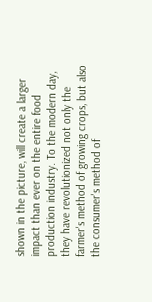shown in the picture, will create a larger impact than ever on the entire food production industry. To the modern day, they have revolutionized not only the farmer's method of growing crops, but also the consumer's method of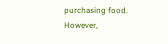purchasing food. However,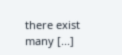there exist many [...]